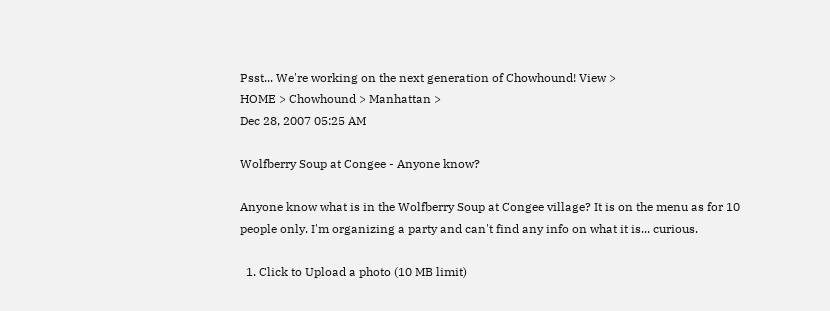Psst... We're working on the next generation of Chowhound! View >
HOME > Chowhound > Manhattan >
Dec 28, 2007 05:25 AM

Wolfberry Soup at Congee - Anyone know?

Anyone know what is in the Wolfberry Soup at Congee village? It is on the menu as for 10 people only. I'm organizing a party and can't find any info on what it is... curious.

  1. Click to Upload a photo (10 MB limit)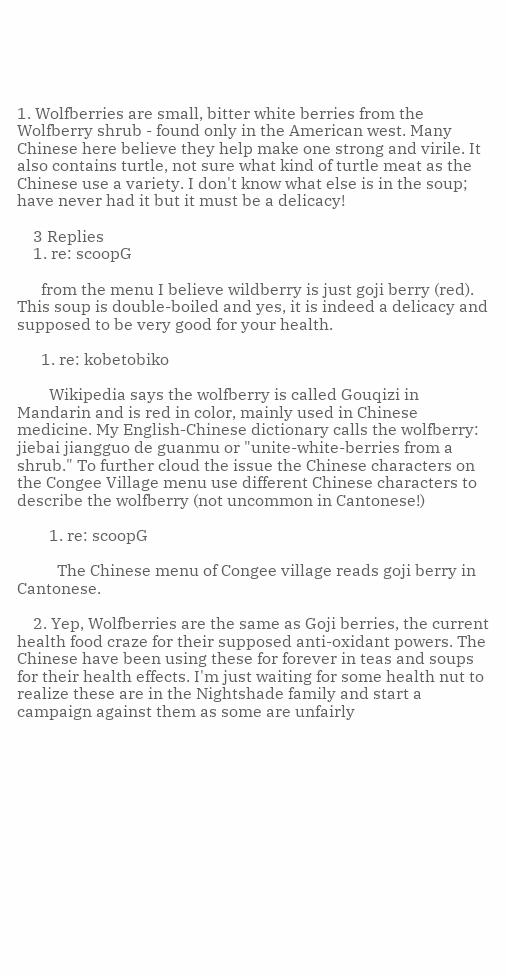1. Wolfberries are small, bitter white berries from the Wolfberry shrub - found only in the American west. Many Chinese here believe they help make one strong and virile. It also contains turtle, not sure what kind of turtle meat as the Chinese use a variety. I don't know what else is in the soup; have never had it but it must be a delicacy!

    3 Replies
    1. re: scoopG

      from the menu I believe wildberry is just goji berry (red). This soup is double-boiled and yes, it is indeed a delicacy and supposed to be very good for your health.

      1. re: kobetobiko

        Wikipedia says the wolfberry is called Gouqizi in Mandarin and is red in color, mainly used in Chinese medicine. My English-Chinese dictionary calls the wolfberry: jiebai jiangguo de guanmu or "unite-white-berries from a shrub." To further cloud the issue the Chinese characters on the Congee Village menu use different Chinese characters to describe the wolfberry (not uncommon in Cantonese!)

        1. re: scoopG

          The Chinese menu of Congee village reads goji berry in Cantonese.

    2. Yep, Wolfberries are the same as Goji berries, the current health food craze for their supposed anti-oxidant powers. The Chinese have been using these for forever in teas and soups for their health effects. I'm just waiting for some health nut to realize these are in the Nightshade family and start a campaign against them as some are unfairly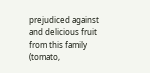prejudiced against and delicious fruit from this family (tomato,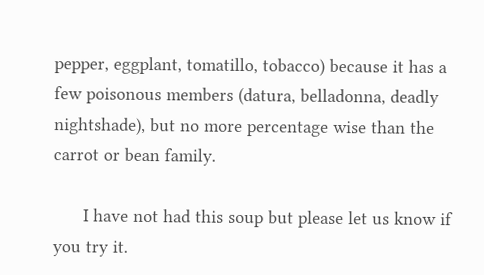pepper, eggplant, tomatillo, tobacco) because it has a few poisonous members (datura, belladonna, deadly nightshade), but no more percentage wise than the carrot or bean family.

      I have not had this soup but please let us know if you try it.